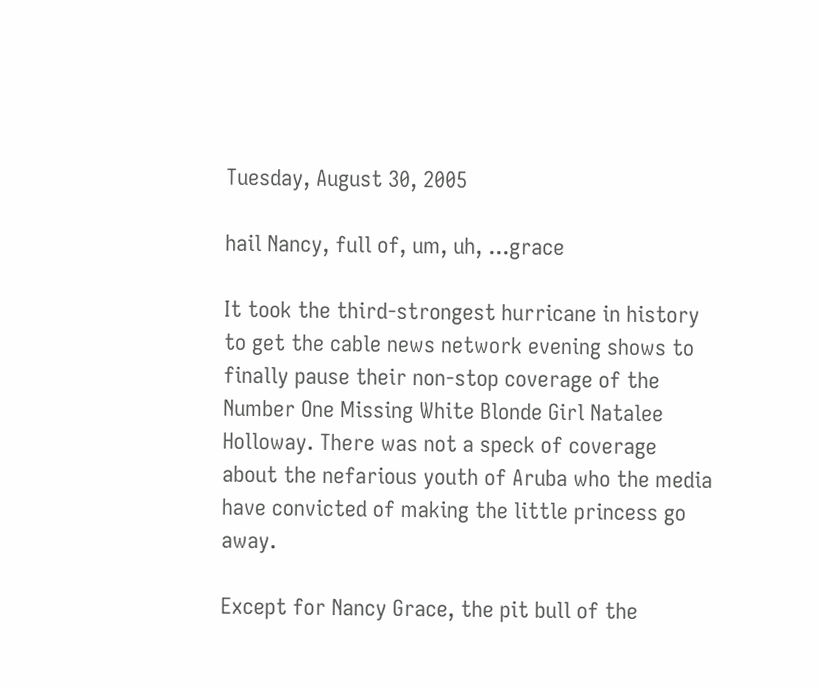Tuesday, August 30, 2005

hail Nancy, full of, um, uh, ...grace

It took the third-strongest hurricane in history to get the cable news network evening shows to finally pause their non-stop coverage of the Number One Missing White Blonde Girl Natalee Holloway. There was not a speck of coverage about the nefarious youth of Aruba who the media have convicted of making the little princess go away.

Except for Nancy Grace, the pit bull of the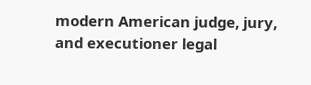modern American judge, jury, and executioner legal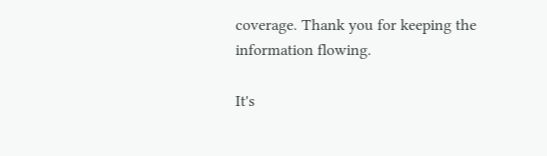coverage. Thank you for keeping the information flowing.

It's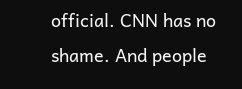official. CNN has no shame. And people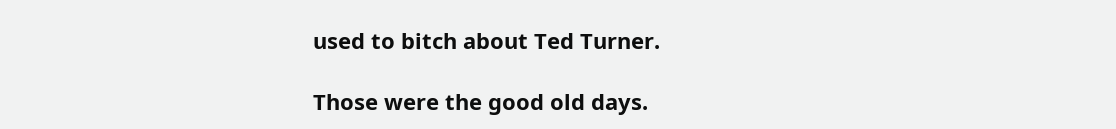used to bitch about Ted Turner.

Those were the good old days.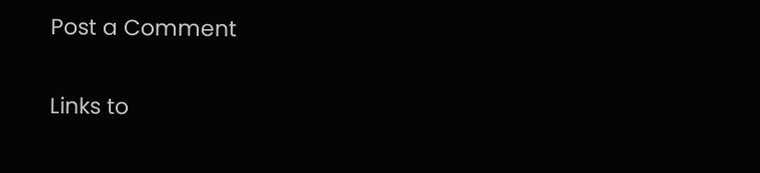Post a Comment

Links to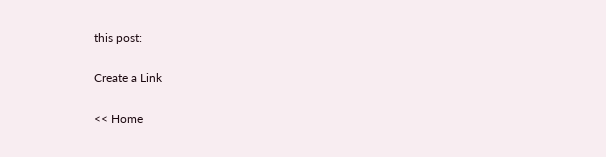this post:

Create a Link

<< Home